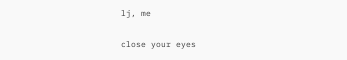lj, me

close your eyes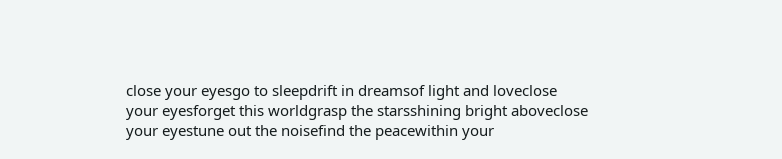close your eyesgo to sleepdrift in dreamsof light and loveclose your eyesforget this worldgrasp the starsshining bright aboveclose your eyestune out the noisefind the peacewithin your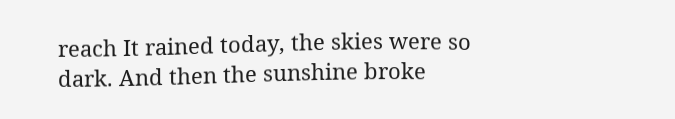reach It rained today, the skies were so dark. And then the sunshine broke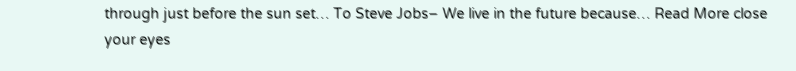through just before the sun set… To Steve Jobs– We live in the future because… Read More close your eyes